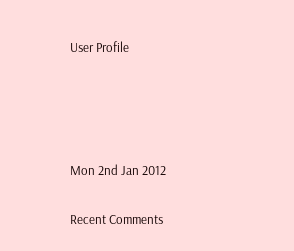User Profile




Mon 2nd Jan 2012

Recent Comments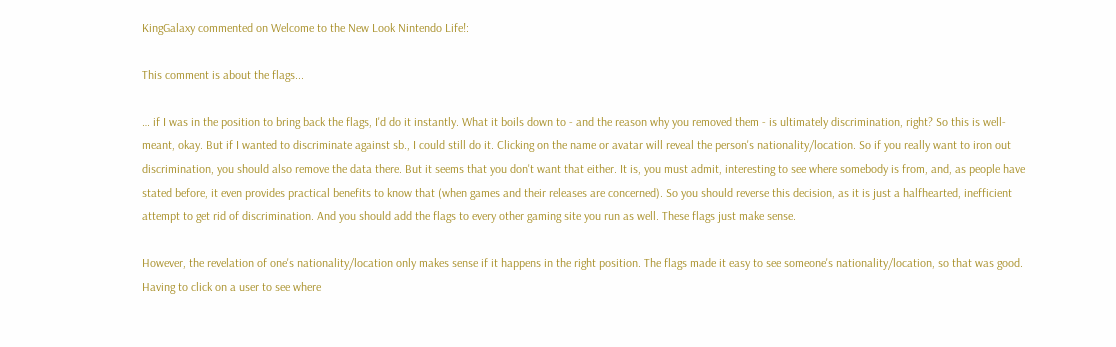KingGalaxy commented on Welcome to the New Look Nintendo Life!:

This comment is about the flags...

… if I was in the position to bring back the flags, I'd do it instantly. What it boils down to - and the reason why you removed them - is ultimately discrimination, right? So this is well-meant, okay. But if I wanted to discriminate against sb., I could still do it. Clicking on the name or avatar will reveal the person's nationality/location. So if you really want to iron out discrimination, you should also remove the data there. But it seems that you don't want that either. It is, you must admit, interesting to see where somebody is from, and, as people have stated before, it even provides practical benefits to know that (when games and their releases are concerned). So you should reverse this decision, as it is just a halfhearted, inefficient attempt to get rid of discrimination. And you should add the flags to every other gaming site you run as well. These flags just make sense.

However, the revelation of one's nationality/location only makes sense if it happens in the right position. The flags made it easy to see someone's nationality/location, so that was good. Having to click on a user to see where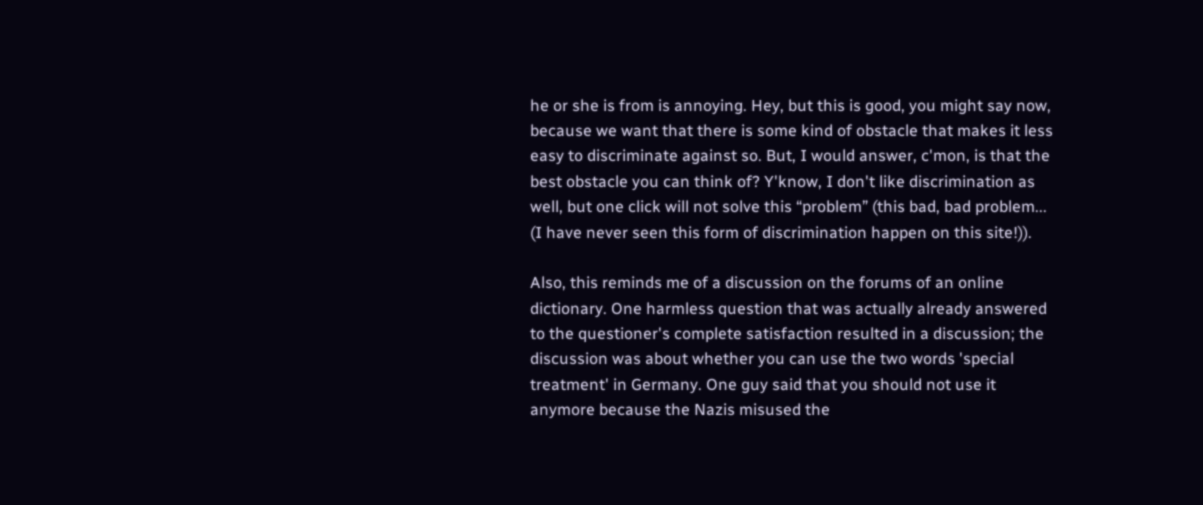he or she is from is annoying. Hey, but this is good, you might say now, because we want that there is some kind of obstacle that makes it less easy to discriminate against so. But, I would answer, c'mon, is that the best obstacle you can think of? Y'know, I don't like discrimination as well, but one click will not solve this “problem” (this bad, bad problem... (I have never seen this form of discrimination happen on this site!)).

Also, this reminds me of a discussion on the forums of an online dictionary. One harmless question that was actually already answered to the questioner's complete satisfaction resulted in a discussion; the discussion was about whether you can use the two words 'special treatment' in Germany. One guy said that you should not use it anymore because the Nazis misused the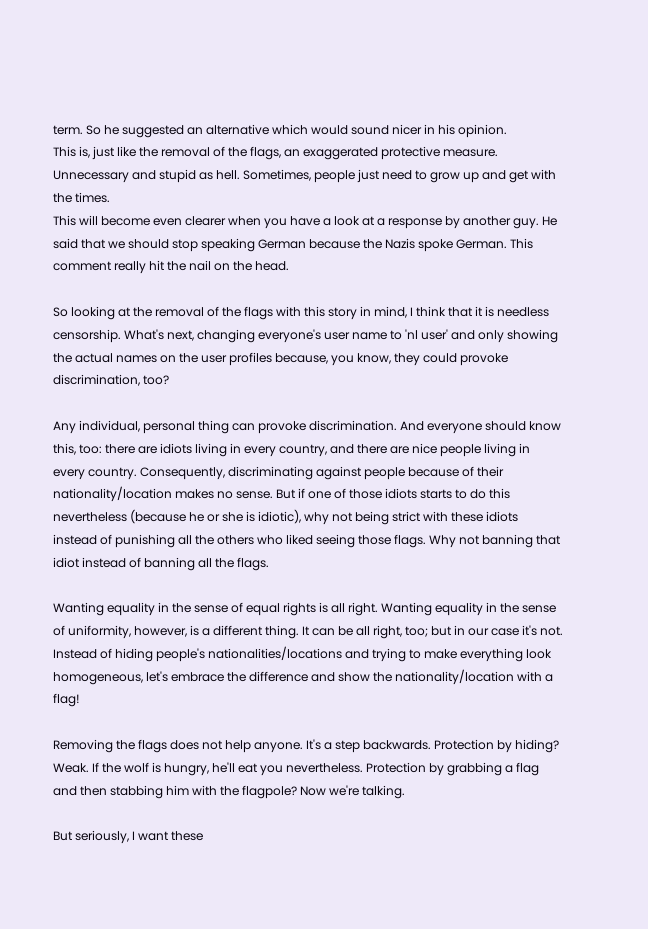term. So he suggested an alternative which would sound nicer in his opinion.
This is, just like the removal of the flags, an exaggerated protective measure. Unnecessary and stupid as hell. Sometimes, people just need to grow up and get with the times.
This will become even clearer when you have a look at a response by another guy. He said that we should stop speaking German because the Nazis spoke German. This comment really hit the nail on the head.

So looking at the removal of the flags with this story in mind, I think that it is needless censorship. What's next, changing everyone's user name to 'nl user' and only showing the actual names on the user profiles because, you know, they could provoke discrimination, too?

Any individual, personal thing can provoke discrimination. And everyone should know this, too: there are idiots living in every country, and there are nice people living in every country. Consequently, discriminating against people because of their nationality/location makes no sense. But if one of those idiots starts to do this nevertheless (because he or she is idiotic), why not being strict with these idiots instead of punishing all the others who liked seeing those flags. Why not banning that idiot instead of banning all the flags.

Wanting equality in the sense of equal rights is all right. Wanting equality in the sense of uniformity, however, is a different thing. It can be all right, too; but in our case it's not. Instead of hiding people's nationalities/locations and trying to make everything look homogeneous, let's embrace the difference and show the nationality/location with a flag!

Removing the flags does not help anyone. It's a step backwards. Protection by hiding? Weak. If the wolf is hungry, he'll eat you nevertheless. Protection by grabbing a flag and then stabbing him with the flagpole? Now we're talking.

But seriously, I want these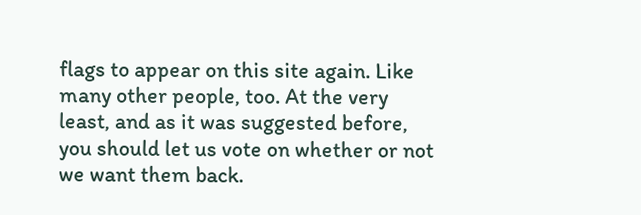flags to appear on this site again. Like many other people, too. At the very least, and as it was suggested before, you should let us vote on whether or not we want them back.